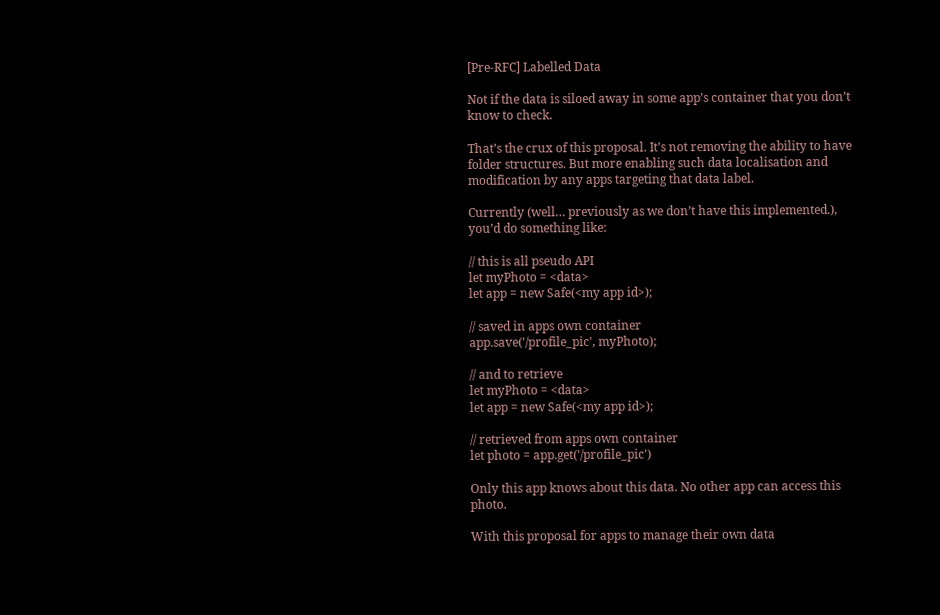[Pre-RFC] Labelled Data

Not if the data is siloed away in some app’s container that you don’t know to check.

That’s the crux of this proposal. It’s not removing the ability to have folder structures. But more enabling such data localisation and modification by any apps targeting that data label.

Currently (well… previously as we don’t have this implemented.), you’d do something like:

// this is all pseudo API
let myPhoto = <data>
let app = new Safe(<my app id>);

// saved in apps own container
app.save('/profile_pic', myPhoto);

// and to retrieve
let myPhoto = <data>
let app = new Safe(<my app id>);

// retrieved from apps own container
let photo = app.get('/profile_pic')

Only this app knows about this data. No other app can access this photo.

With this proposal for apps to manage their own data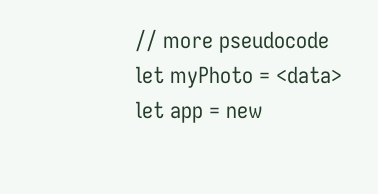// more pseudocode
let myPhoto = <data>
let app = new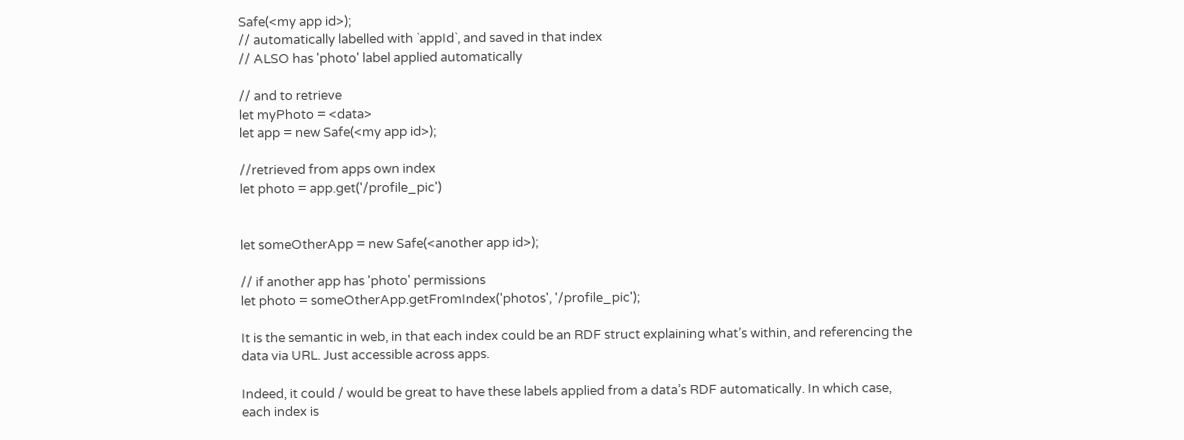Safe(<my app id>);
// automatically labelled with `appId`, and saved in that index
// ALSO has 'photo' label applied automatically

// and to retrieve
let myPhoto = <data>
let app = new Safe(<my app id>);

//retrieved from apps own index
let photo = app.get('/profile_pic')


let someOtherApp = new Safe(<another app id>);

// if another app has 'photo' permissions
let photo = someOtherApp.getFromIndex('photos', '/profile_pic');

It is the semantic in web, in that each index could be an RDF struct explaining what’s within, and referencing the data via URL. Just accessible across apps.

Indeed, it could / would be great to have these labels applied from a data’s RDF automatically. In which case, each index is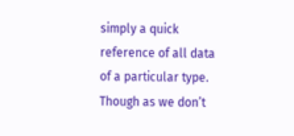simply a quick reference of all data of a particular type. Though as we don’t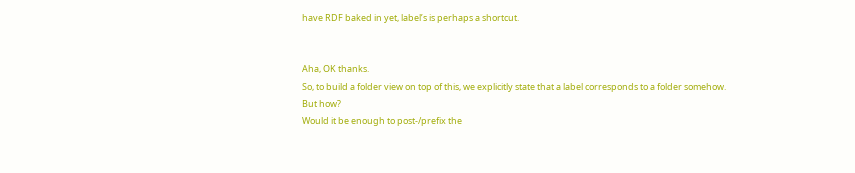have RDF baked in yet, label’s is perhaps a shortcut.


Aha, OK thanks.
So, to build a folder view on top of this, we explicitly state that a label corresponds to a folder somehow. But how?
Would it be enough to post-/prefix the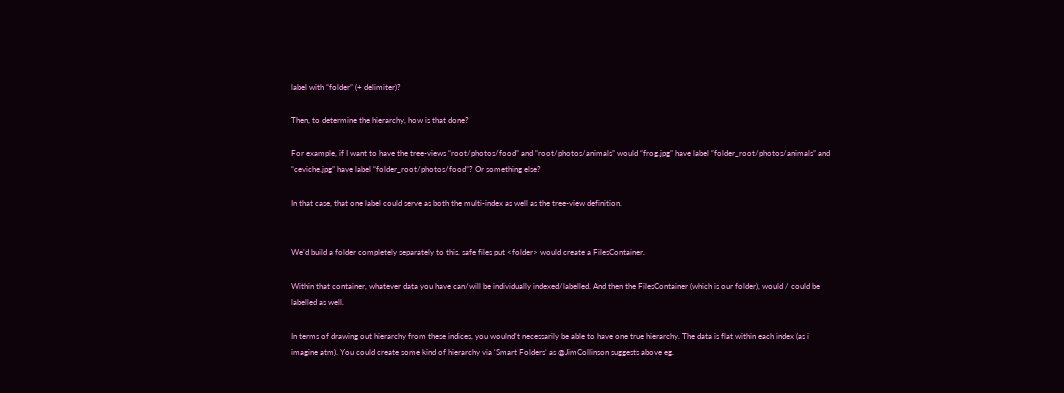label with “folder” (+ delimiter)?

Then, to determine the hierarchy, how is that done?

For example, if I want to have the tree-views “root/photos/food” and “root/photos/animals” would “frog.jpg” have label “folder_root/photos/animals” and “ceviche.jpg” have label “folder_root/photos/food”? Or something else?

In that case, that one label could serve as both the multi-index as well as the tree-view definition.


We’d build a folder completely separately to this. safe files put <folder> would create a FilesContainer.

Within that container, whatever data you have can/will be individually indexed/labelled. And then the FilesContainer (which is our folder), would / could be labelled as well.

In terms of drawing out hierarchy from these indices, you woulnd’t necessarily be able to have one true hierarchy. The data is flat within each index (as i imagine atm). You could create some kind of hierarchy via ‘Smart Folders’ as @JimCollinson suggests above eg.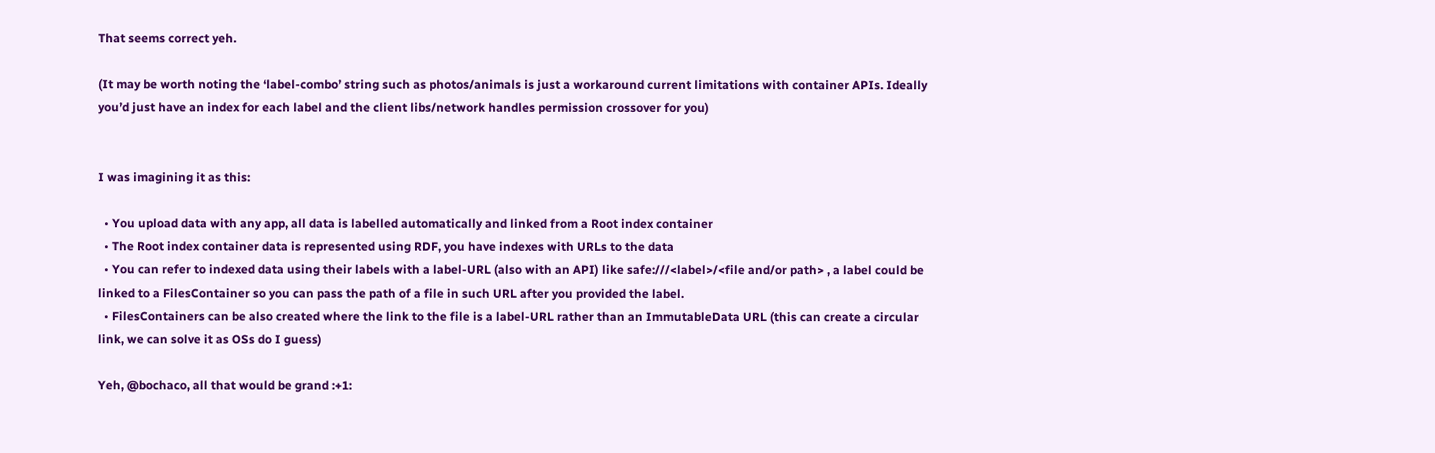That seems correct yeh.

(It may be worth noting the ‘label-combo’ string such as photos/animals is just a workaround current limitations with container APIs. Ideally you’d just have an index for each label and the client libs/network handles permission crossover for you)


I was imagining it as this:

  • You upload data with any app, all data is labelled automatically and linked from a Root index container
  • The Root index container data is represented using RDF, you have indexes with URLs to the data
  • You can refer to indexed data using their labels with a label-URL (also with an API) like safe:///<label>/<file and/or path> , a label could be linked to a FilesContainer so you can pass the path of a file in such URL after you provided the label.
  • FilesContainers can be also created where the link to the file is a label-URL rather than an ImmutableData URL (this can create a circular link, we can solve it as OSs do I guess)

Yeh, @bochaco, all that would be grand :+1: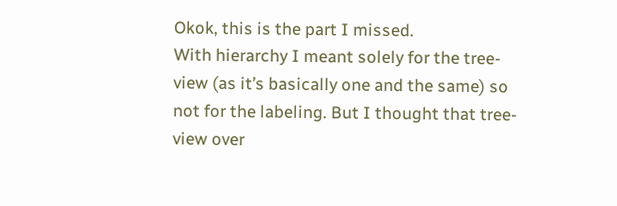Okok, this is the part I missed.
With hierarchy I meant solely for the tree-view (as it’s basically one and the same) so not for the labeling. But I thought that tree-view over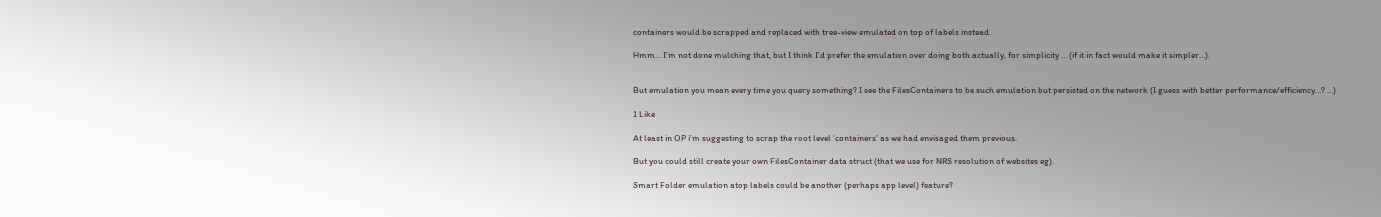containers would be scrapped and replaced with tree-view emulated on top of labels instead.

Hmm… I’m not done mulching that, but I think I’d prefer the emulation over doing both actually, for simplicity … (if it in fact would make it simpler…).


But emulation you mean every time you query something? I see the FilesContainers to be such emulation but persisted on the network (I guess with better performance/efficiency…? …)

1 Like

At least in OP i’m suggesting to scrap the root level ‘containers’ as we had envisaged them previous.

But you could still create your own FilesContainer data struct (that we use for NRS resolution of websites eg).

Smart Folder emulation atop labels could be another (perhaps app level) feature?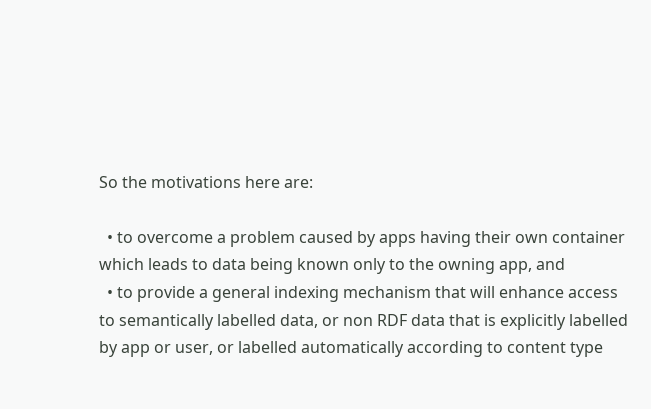So the motivations here are:

  • to overcome a problem caused by apps having their own container which leads to data being known only to the owning app, and
  • to provide a general indexing mechanism that will enhance access to semantically labelled data, or non RDF data that is explicitly labelled by app or user, or labelled automatically according to content type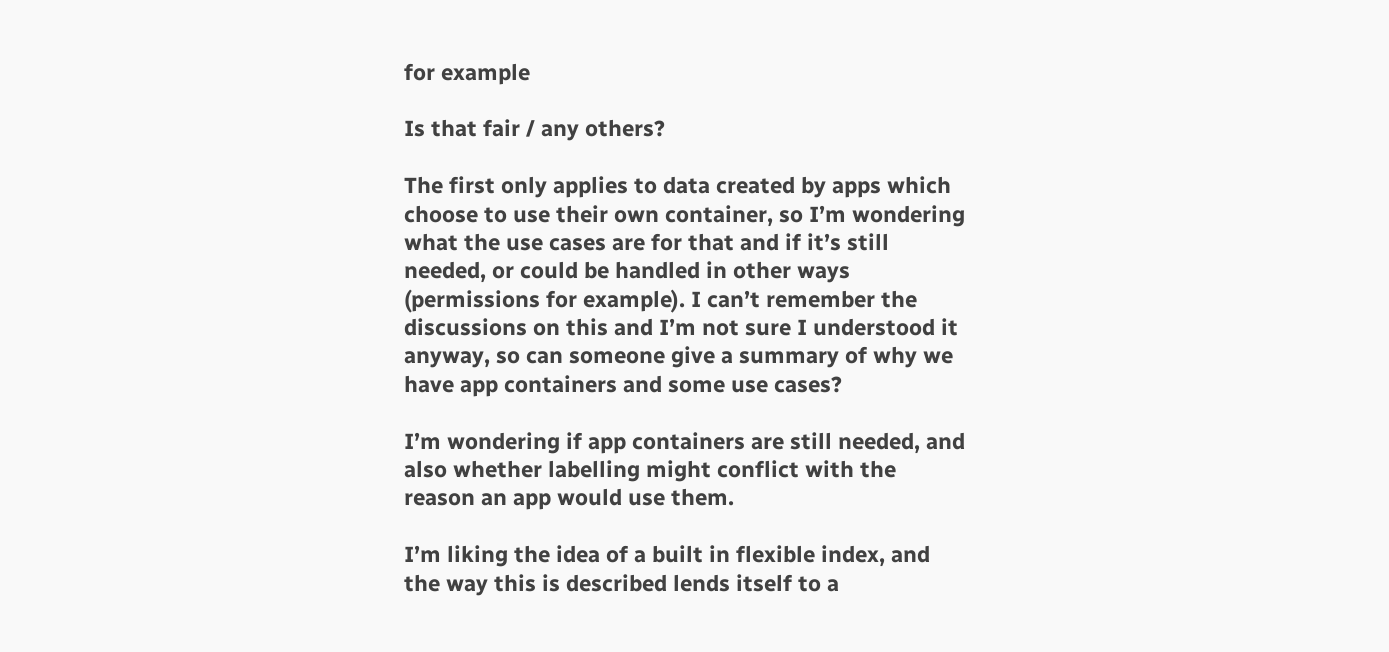for example

Is that fair / any others?

The first only applies to data created by apps which choose to use their own container, so I’m wondering what the use cases are for that and if it’s still needed, or could be handled in other ways (permissions for example). I can’t remember the discussions on this and I’m not sure I understood it anyway, so can someone give a summary of why we have app containers and some use cases?

I’m wondering if app containers are still needed, and also whether labelling might conflict with the reason an app would use them.

I’m liking the idea of a built in flexible index, and the way this is described lends itself to a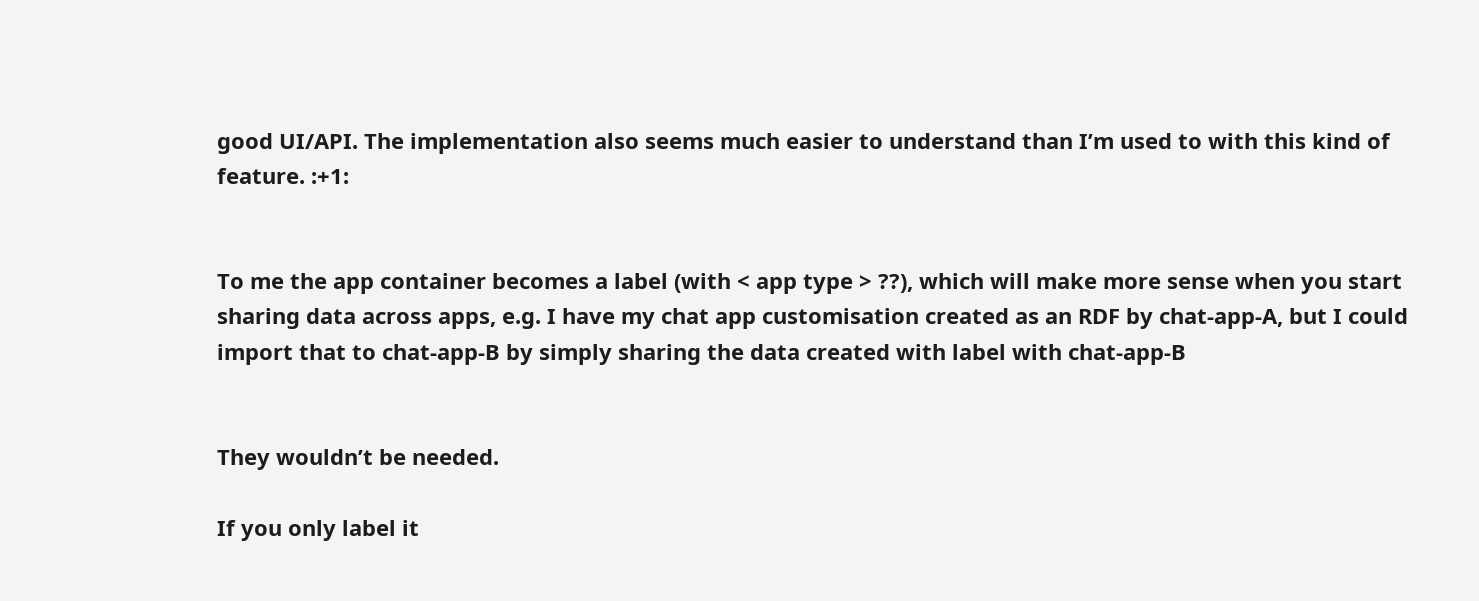good UI/API. The implementation also seems much easier to understand than I’m used to with this kind of feature. :+1:


To me the app container becomes a label (with < app type > ??), which will make more sense when you start sharing data across apps, e.g. I have my chat app customisation created as an RDF by chat-app-A, but I could import that to chat-app-B by simply sharing the data created with label with chat-app-B


They wouldn’t be needed.

If you only label it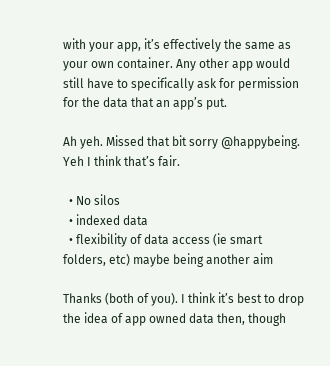with your app, it’s effectively the same as your own container. Any other app would still have to specifically ask for permission for the data that an app’s put.

Ah yeh. Missed that bit sorry @happybeing. Yeh I think that’s fair.

  • No silos
  • indexed data
  • flexibility of data access (ie smart folders, etc) maybe being another aim

Thanks (both of you). I think it’s best to drop the idea of app owned data then, though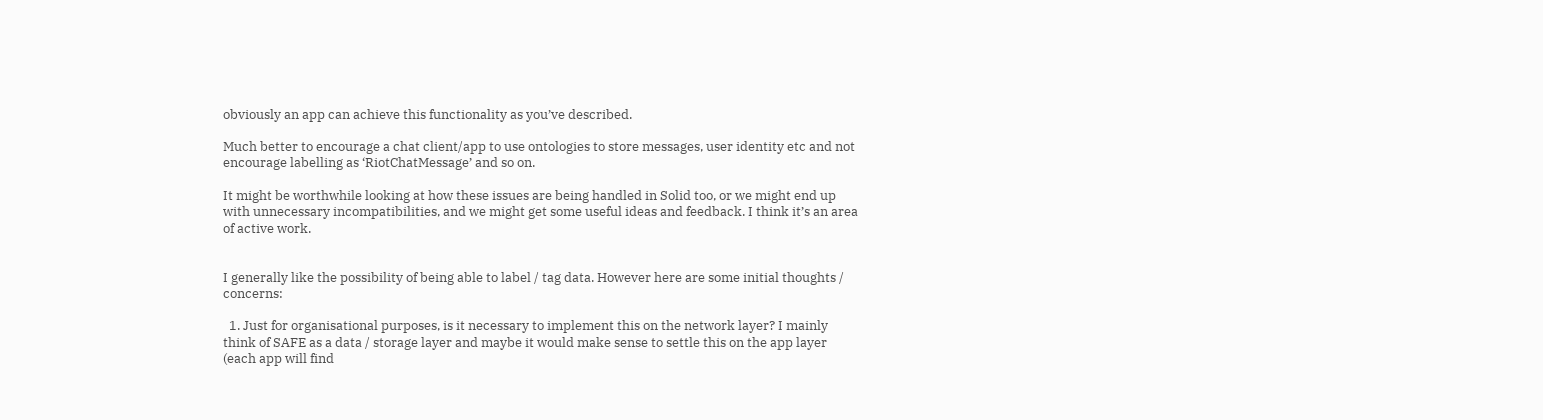obviously an app can achieve this functionality as you’ve described.

Much better to encourage a chat client/app to use ontologies to store messages, user identity etc and not encourage labelling as ‘RiotChatMessage’ and so on.

It might be worthwhile looking at how these issues are being handled in Solid too, or we might end up with unnecessary incompatibilities, and we might get some useful ideas and feedback. I think it’s an area of active work.


I generally like the possibility of being able to label / tag data. However here are some initial thoughts / concerns:

  1. Just for organisational purposes, is it necessary to implement this on the network layer? I mainly think of SAFE as a data / storage layer and maybe it would make sense to settle this on the app layer (each app will find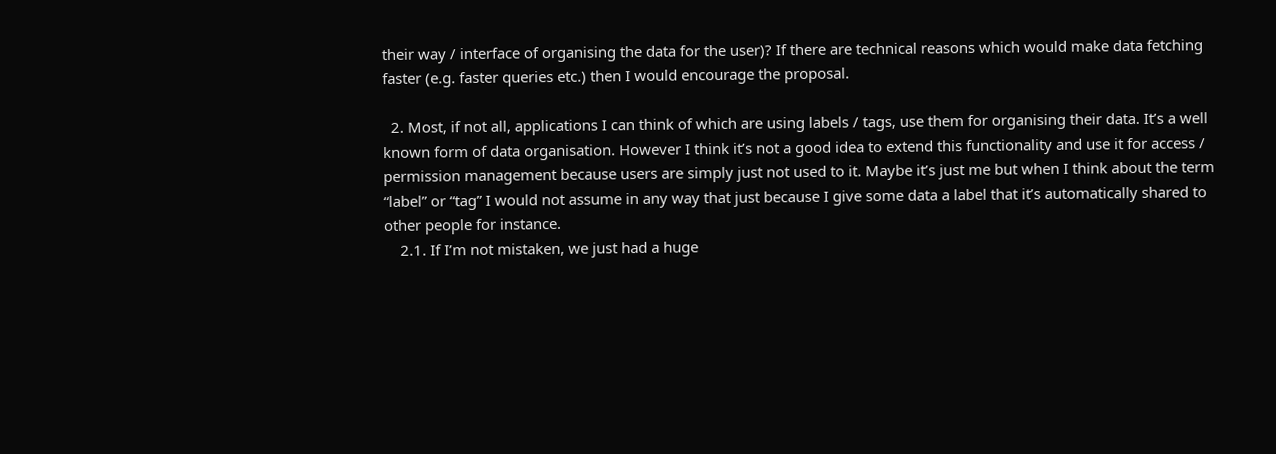their way / interface of organising the data for the user)? If there are technical reasons which would make data fetching faster (e.g. faster queries etc.) then I would encourage the proposal.

  2. Most, if not all, applications I can think of which are using labels / tags, use them for organising their data. It’s a well known form of data organisation. However I think it’s not a good idea to extend this functionality and use it for access / permission management because users are simply just not used to it. Maybe it’s just me but when I think about the term “label” or “tag” I would not assume in any way that just because I give some data a label that it’s automatically shared to other people for instance.
    2.1. If I’m not mistaken, we just had a huge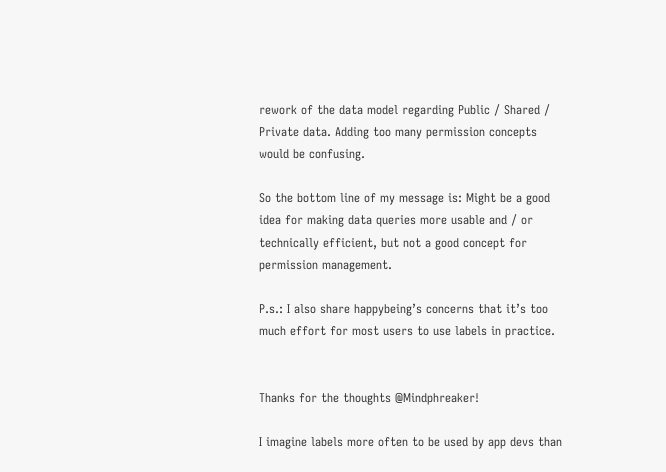rework of the data model regarding Public / Shared / Private data. Adding too many permission concepts would be confusing.

So the bottom line of my message is: Might be a good idea for making data queries more usable and / or technically efficient, but not a good concept for permission management.

P.s.: I also share happybeing’s concerns that it’s too much effort for most users to use labels in practice.


Thanks for the thoughts @Mindphreaker!

I imagine labels more often to be used by app devs than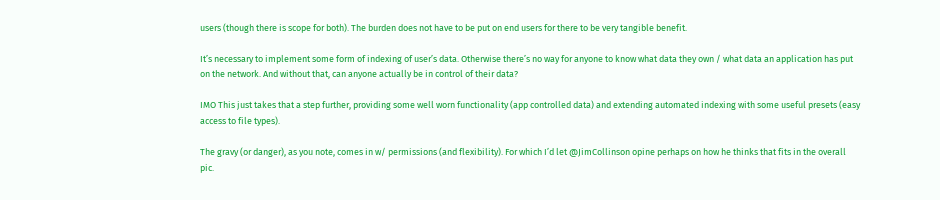users (though there is scope for both). The burden does not have to be put on end users for there to be very tangible benefit.

It’s necessary to implement some form of indexing of user’s data. Otherwise there’s no way for anyone to know what data they own / what data an application has put on the network. And without that, can anyone actually be in control of their data?

IMO This just takes that a step further, providing some well worn functionality (app controlled data) and extending automated indexing with some useful presets (easy access to file types).

The gravy (or danger), as you note, comes in w/ permissions (and flexibility). For which I’d let @JimCollinson opine perhaps on how he thinks that fits in the overall pic.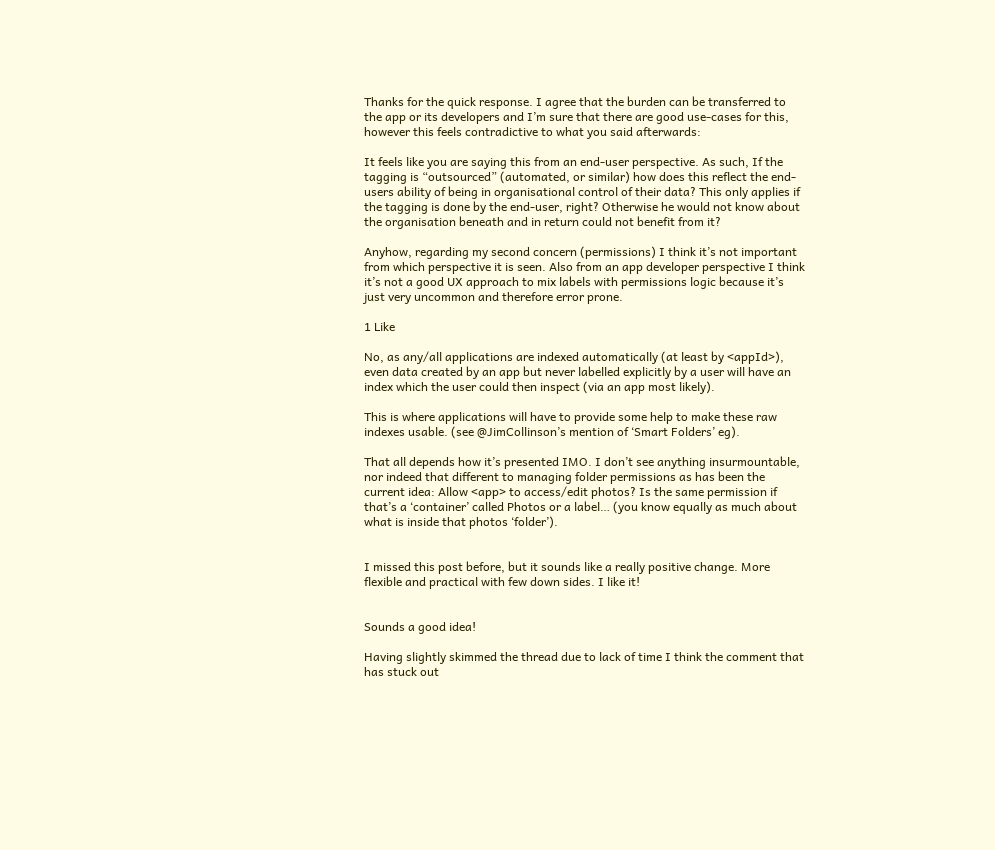Thanks for the quick response. I agree that the burden can be transferred to the app or its developers and I’m sure that there are good use-cases for this, however this feels contradictive to what you said afterwards:

It feels like you are saying this from an end-user perspective. As such, If the tagging is “outsourced” (automated, or similar) how does this reflect the end-users ability of being in organisational control of their data? This only applies if the tagging is done by the end-user, right? Otherwise he would not know about the organisation beneath and in return could not benefit from it?

Anyhow, regarding my second concern (permissions) I think it’s not important from which perspective it is seen. Also from an app developer perspective I think it’s not a good UX approach to mix labels with permissions logic because it’s just very uncommon and therefore error prone.

1 Like

No, as any/all applications are indexed automatically (at least by <appId>), even data created by an app but never labelled explicitly by a user will have an index which the user could then inspect (via an app most likely).

This is where applications will have to provide some help to make these raw indexes usable. (see @JimCollinson’s mention of ‘Smart Folders’ eg).

That all depends how it’s presented IMO. I don’t see anything insurmountable, nor indeed that different to managing folder permissions as has been the current idea: Allow <app> to access/edit photos? Is the same permission if that’s a ‘container’ called Photos or a label… (you know equally as much about what is inside that photos ‘folder’).


I missed this post before, but it sounds like a really positive change. More flexible and practical with few down sides. I like it!


Sounds a good idea!

Having slightly skimmed the thread due to lack of time I think the comment that has stuck out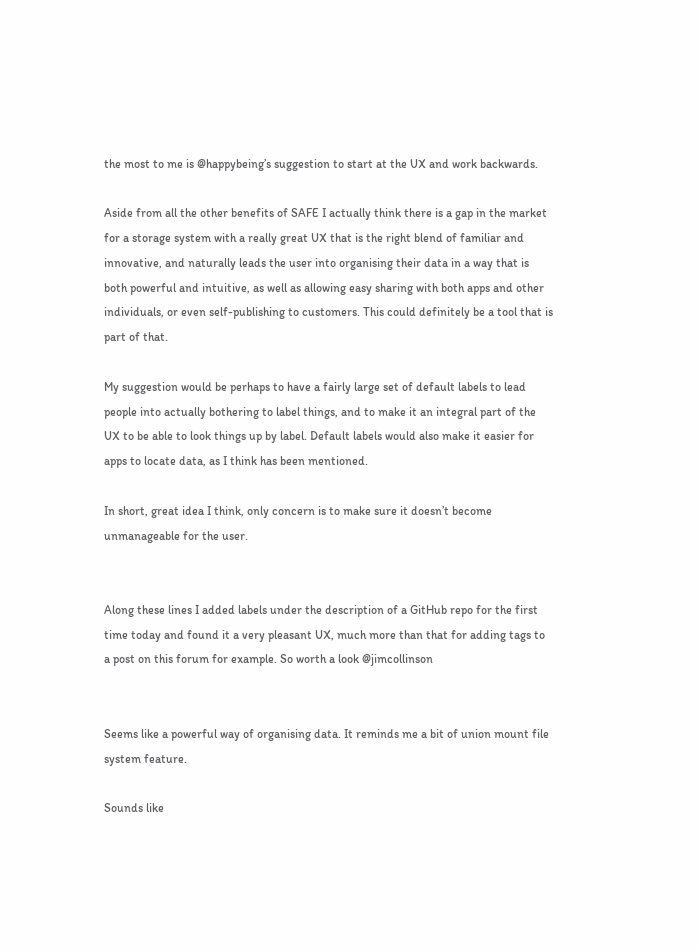the most to me is @happybeing’s suggestion to start at the UX and work backwards.

Aside from all the other benefits of SAFE I actually think there is a gap in the market for a storage system with a really great UX that is the right blend of familiar and innovative, and naturally leads the user into organising their data in a way that is both powerful and intuitive, as well as allowing easy sharing with both apps and other individuals, or even self-publishing to customers. This could definitely be a tool that is part of that.

My suggestion would be perhaps to have a fairly large set of default labels to lead people into actually bothering to label things, and to make it an integral part of the UX to be able to look things up by label. Default labels would also make it easier for apps to locate data, as I think has been mentioned.

In short, great idea I think, only concern is to make sure it doesn’t become unmanageable for the user.


Along these lines I added labels under the description of a GitHub repo for the first time today and found it a very pleasant UX, much more than that for adding tags to a post on this forum for example. So worth a look @jimcollinson


Seems like a powerful way of organising data. It reminds me a bit of union mount file system feature.

Sounds like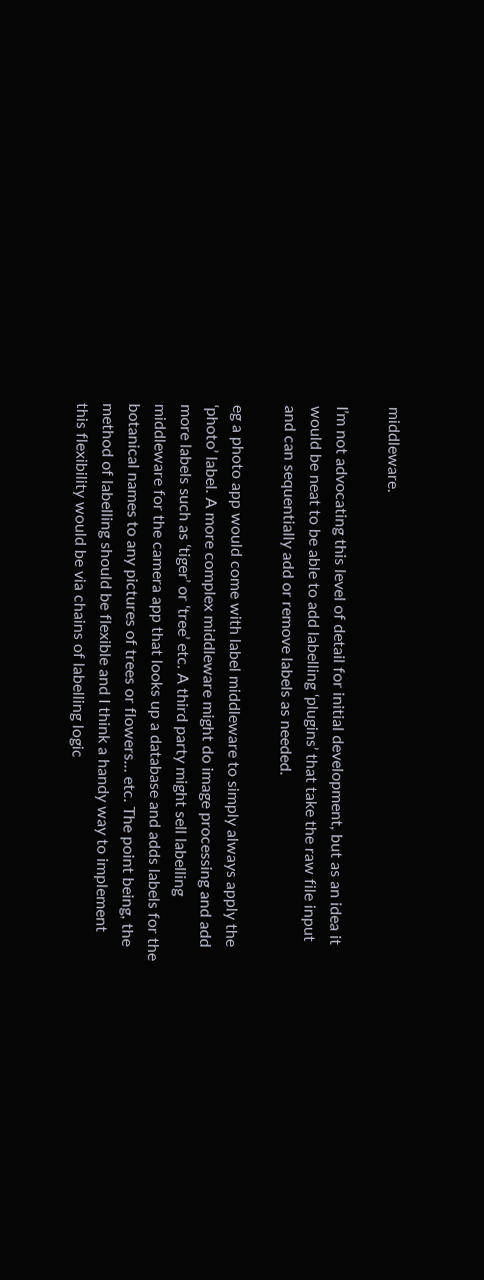middleware.

I’m not advocating this level of detail for initial development, but as an idea it would be neat to be able to add labelling ‘plugins’ that take the raw file input and can sequentially add or remove labels as needed.

eg a photo app would come with label middleware to simply always apply the ‘photo’ label. A more complex middleware might do image processing and add more labels such as ‘tiger’ or ‘tree’ etc. A third party might sell labelling middleware for the camera app that looks up a database and adds labels for the botanical names to any pictures of trees or flowers… etc. The point being, the method of labelling should be flexible and I think a handy way to implement this flexibility would be via chains of labelling logic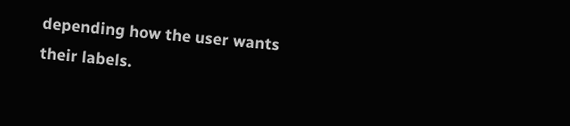depending how the user wants their labels.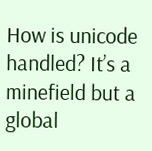How is unicode handled? It’s a minefield but a global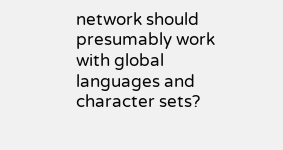network should presumably work with global languages and character sets?